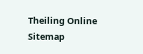Theiling Online    Sitemap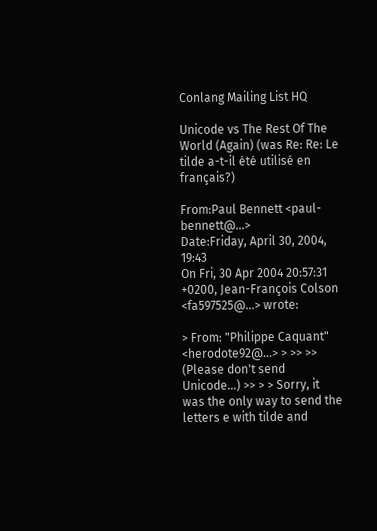Conlang Mailing List HQ

Unicode vs The Rest Of The World (Again) (was Re: Re: Le tilde a-t-il été utilisé en français?)

From:Paul Bennett <paul-bennett@...>
Date:Friday, April 30, 2004, 19:43
On Fri, 30 Apr 2004 20:57:31 +0200, Jean-François Colson
<fa597525@...> wrote:

> From: "Philippe Caquant" <herodote92@...> > >> >> (Please don't send Unicode...) >> > > Sorry, it was the only way to send the letters e with tilde and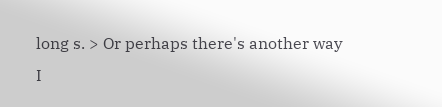long s. > Or perhaps there's another way I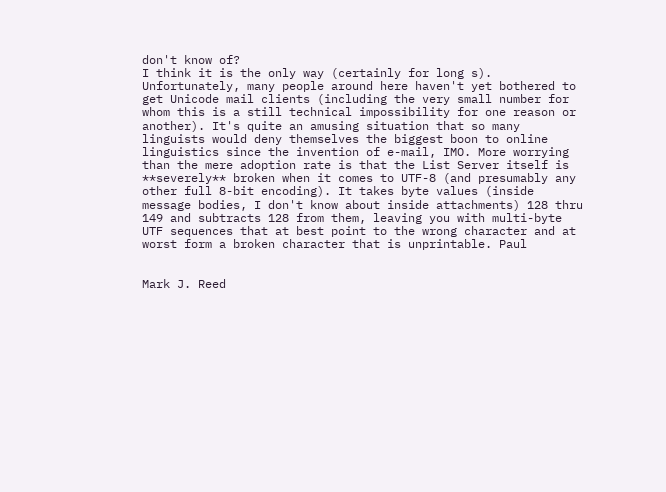don't know of?
I think it is the only way (certainly for long s). Unfortunately, many people around here haven't yet bothered to get Unicode mail clients (including the very small number for whom this is a still technical impossibility for one reason or another). It's quite an amusing situation that so many linguists would deny themselves the biggest boon to online linguistics since the invention of e-mail, IMO. More worrying than the mere adoption rate is that the List Server itself is **severely** broken when it comes to UTF-8 (and presumably any other full 8-bit encoding). It takes byte values (inside message bodies, I don't know about inside attachments) 128 thru 149 and subtracts 128 from them, leaving you with multi-byte UTF sequences that at best point to the wrong character and at worst form a broken character that is unprintable. Paul


Mark J. Reed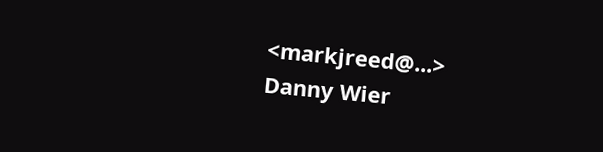<markjreed@...>
Danny Wier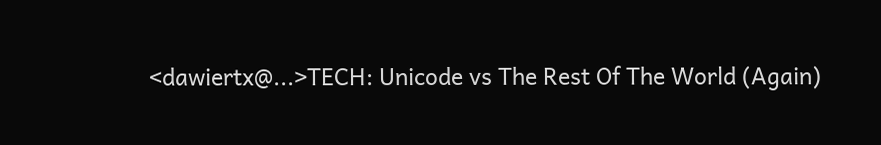<dawiertx@...>TECH: Unicode vs The Rest Of The World (Again)